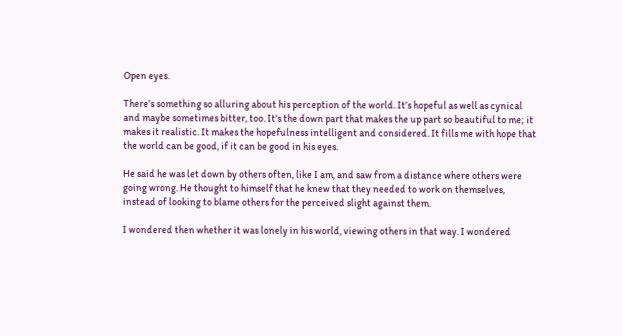Open eyes.

There’s something so alluring about his perception of the world. It’s hopeful as well as cynical and maybe sometimes bitter, too. It’s the down part that makes the up part so beautiful to me; it makes it realistic. It makes the hopefulness intelligent and considered. It fills me with hope that the world can be good, if it can be good in his eyes.

He said he was let down by others often, like I am, and saw from a distance where others were going wrong. He thought to himself that he knew that they needed to work on themselves, instead of looking to blame others for the perceived slight against them.

I wondered then whether it was lonely in his world, viewing others in that way. I wondered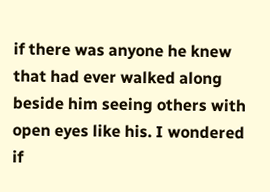if there was anyone he knew that had ever walked along beside him seeing others with open eyes like his. I wondered if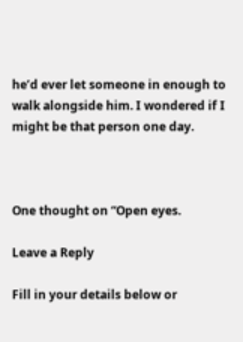he’d ever let someone in enough to walk alongside him. I wondered if I might be that person one day.



One thought on “Open eyes.

Leave a Reply

Fill in your details below or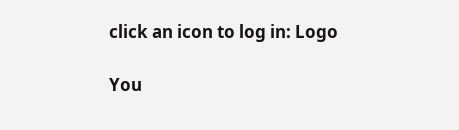click an icon to log in: Logo

You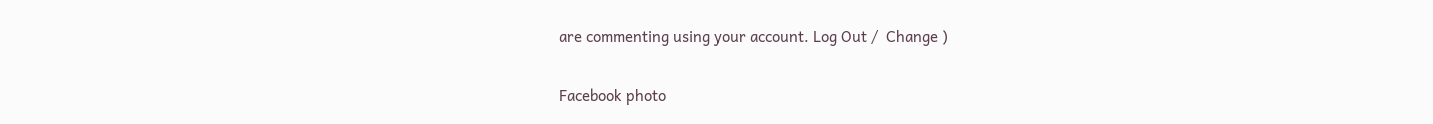are commenting using your account. Log Out /  Change )

Facebook photo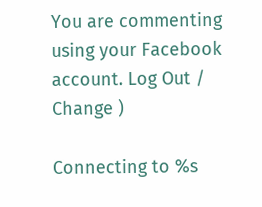You are commenting using your Facebook account. Log Out /  Change )

Connecting to %s